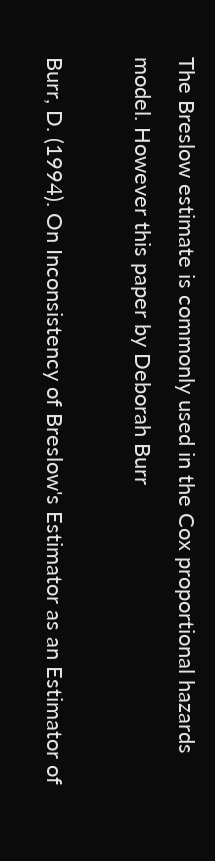The Breslow estimate is commonly used in the Cox proportional hazards model. However this paper by Deborah Burr

Burr, D. (1994). On Inconsistency of Breslow's Estimator as an Estimator of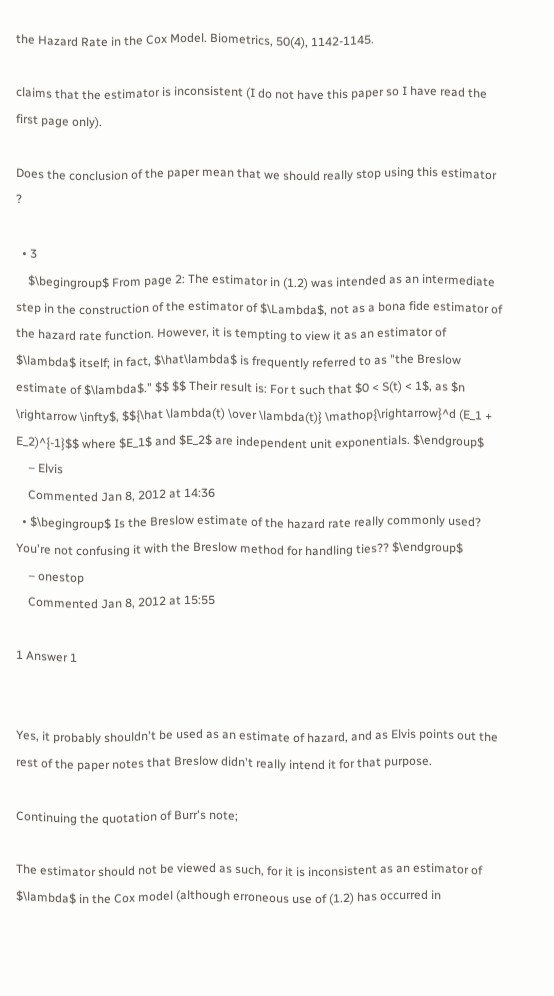the Hazard Rate in the Cox Model. Biometrics, 50(4), 1142-1145.

claims that the estimator is inconsistent (I do not have this paper so I have read the first page only).

Does the conclusion of the paper mean that we should really stop using this estimator ?

  • 3
    $\begingroup$ From page 2: The estimator in (1.2) was intended as an intermediate step in the construction of the estimator of $\Lambda$, not as a bona fide estimator of the hazard rate function. However, it is tempting to view it as an estimator of $\lambda$ itself; in fact, $\hat\lambda$ is frequently referred to as "the Breslow estimate of $\lambda$." $$ $$ Their result is: For t such that $0 < S(t) < 1$, as $n \rightarrow \infty$, $${\hat \lambda(t) \over \lambda(t)} \mathop{\rightarrow}^d (E_1 + E_2)^{-1}$$ where $E_1$ and $E_2$ are independent unit exponentials. $\endgroup$
    – Elvis
    Commented Jan 8, 2012 at 14:36
  • $\begingroup$ Is the Breslow estimate of the hazard rate really commonly used? You're not confusing it with the Breslow method for handling ties?? $\endgroup$
    – onestop
    Commented Jan 8, 2012 at 15:55

1 Answer 1


Yes, it probably shouldn't be used as an estimate of hazard, and as Elvis points out the rest of the paper notes that Breslow didn't really intend it for that purpose.

Continuing the quotation of Burr's note;

The estimator should not be viewed as such, for it is inconsistent as an estimator of $\lambda$ in the Cox model (although erroneous use of (1.2) has occurred in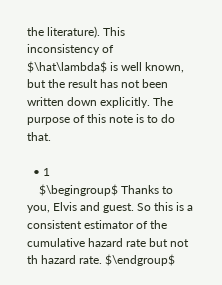the literature). This inconsistency of $\hat\lambda$ is well known, but the result has not been written down explicitly. The purpose of this note is to do that.

  • 1
    $\begingroup$ Thanks to you, Elvis and guest. So this is a consistent estimator of the cumulative hazard rate but not th hazard rate. $\endgroup$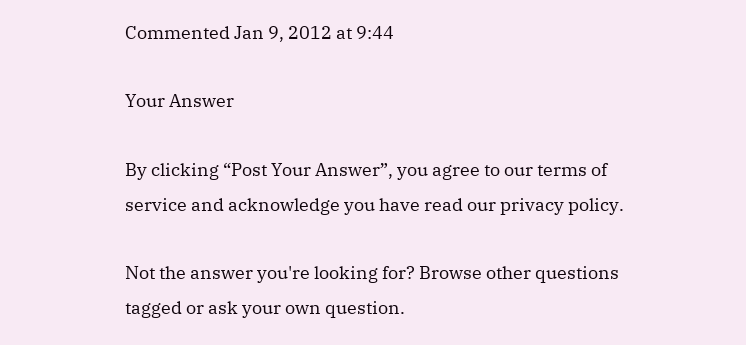Commented Jan 9, 2012 at 9:44

Your Answer

By clicking “Post Your Answer”, you agree to our terms of service and acknowledge you have read our privacy policy.

Not the answer you're looking for? Browse other questions tagged or ask your own question.